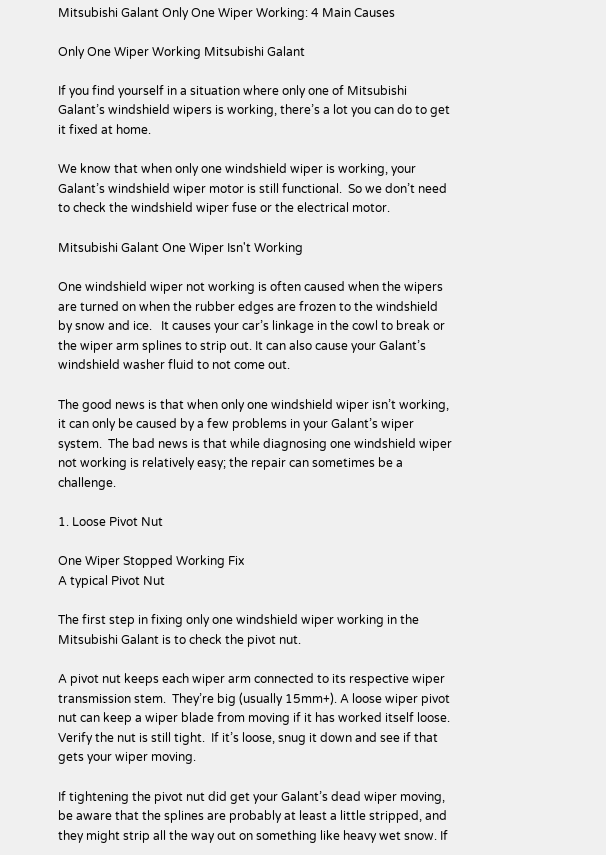Mitsubishi Galant Only One Wiper Working: 4 Main Causes

Only One Wiper Working Mitsubishi Galant

If you find yourself in a situation where only one of Mitsubishi Galant’s windshield wipers is working, there’s a lot you can do to get it fixed at home.

We know that when only one windshield wiper is working, your Galant’s windshield wiper motor is still functional.  So we don’t need to check the windshield wiper fuse or the electrical motor.

Mitsubishi Galant One Wiper Isn't Working

One windshield wiper not working is often caused when the wipers are turned on when the rubber edges are frozen to the windshield by snow and ice.   It causes your car’s linkage in the cowl to break or the wiper arm splines to strip out. It can also cause your Galant’s windshield washer fluid to not come out.

The good news is that when only one windshield wiper isn’t working, it can only be caused by a few problems in your Galant’s wiper system.  The bad news is that while diagnosing one windshield wiper not working is relatively easy; the repair can sometimes be a challenge.

1. Loose Pivot Nut

One Wiper Stopped Working Fix
A typical Pivot Nut

The first step in fixing only one windshield wiper working in the Mitsubishi Galant is to check the pivot nut.

A pivot nut keeps each wiper arm connected to its respective wiper transmission stem.  They’re big (usually 15mm+). A loose wiper pivot nut can keep a wiper blade from moving if it has worked itself loose. Verify the nut is still tight.  If it’s loose, snug it down and see if that gets your wiper moving.

If tightening the pivot nut did get your Galant’s dead wiper moving, be aware that the splines are probably at least a little stripped, and they might strip all the way out on something like heavy wet snow. If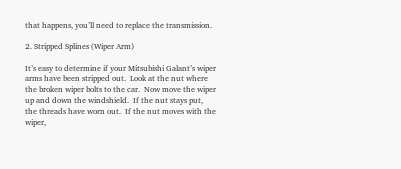that happens, you’ll need to replace the transmission.

2. Stripped Splines (Wiper Arm)

It’s easy to determine if your Mitsubishi Galant’s wiper arms have been stripped out.  Look at the nut where the broken wiper bolts to the car.  Now move the wiper up and down the windshield.  If the nut stays put, the threads have worn out.  If the nut moves with the wiper,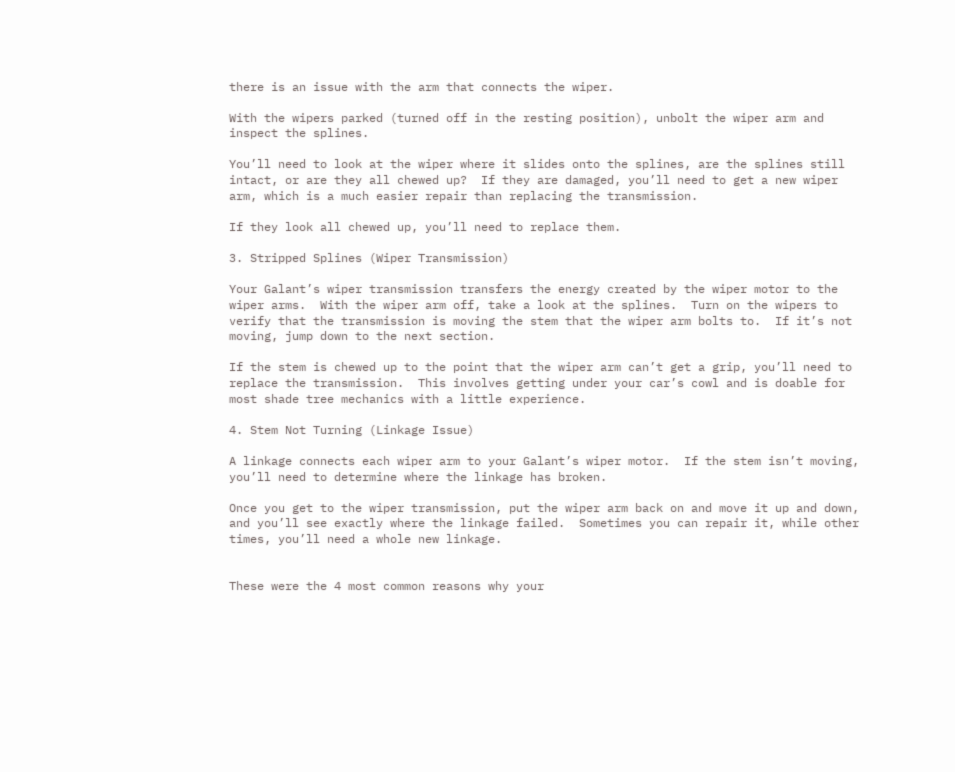there is an issue with the arm that connects the wiper.

With the wipers parked (turned off in the resting position), unbolt the wiper arm and inspect the splines.

You’ll need to look at the wiper where it slides onto the splines, are the splines still intact, or are they all chewed up?  If they are damaged, you’ll need to get a new wiper arm, which is a much easier repair than replacing the transmission.

If they look all chewed up, you’ll need to replace them.

3. Stripped Splines (Wiper Transmission)

Your Galant’s wiper transmission transfers the energy created by the wiper motor to the wiper arms.  With the wiper arm off, take a look at the splines.  Turn on the wipers to verify that the transmission is moving the stem that the wiper arm bolts to.  If it’s not moving, jump down to the next section.

If the stem is chewed up to the point that the wiper arm can’t get a grip, you’ll need to replace the transmission.  This involves getting under your car’s cowl and is doable for most shade tree mechanics with a little experience.

4. Stem Not Turning (Linkage Issue)

A linkage connects each wiper arm to your Galant’s wiper motor.  If the stem isn’t moving, you’ll need to determine where the linkage has broken.

Once you get to the wiper transmission, put the wiper arm back on and move it up and down, and you’ll see exactly where the linkage failed.  Sometimes you can repair it, while other times, you’ll need a whole new linkage.


These were the 4 most common reasons why your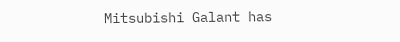Mitsubishi Galant has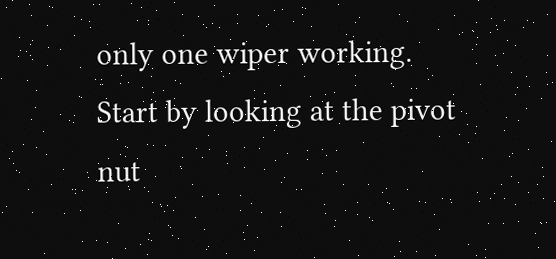only one wiper working. Start by looking at the pivot nut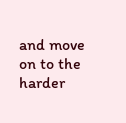and move on to the harder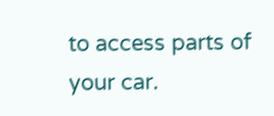to access parts of your car.